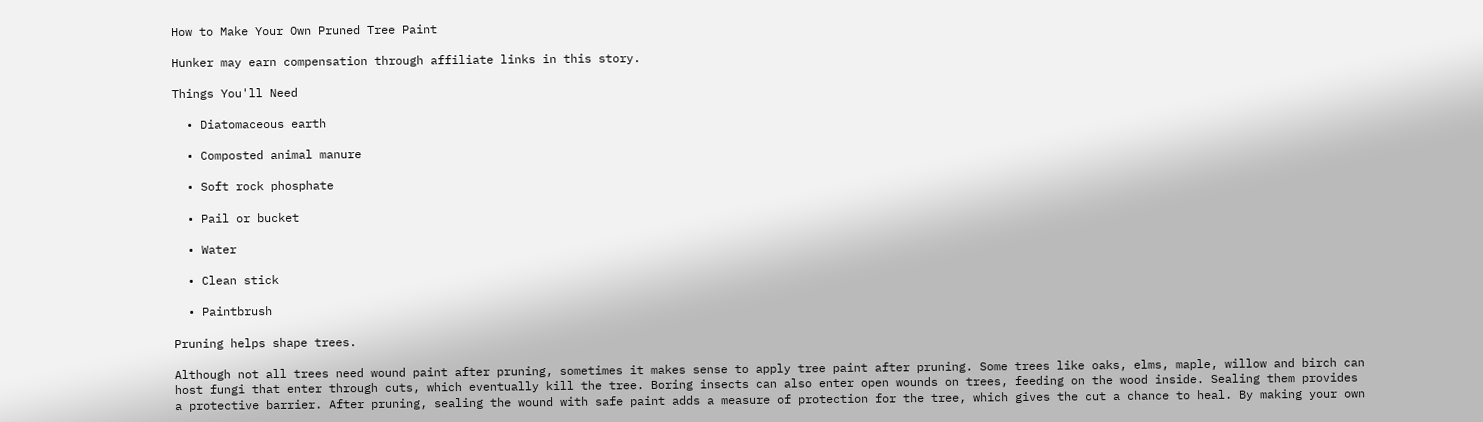How to Make Your Own Pruned Tree Paint

Hunker may earn compensation through affiliate links in this story.

Things You'll Need

  • Diatomaceous earth

  • Composted animal manure

  • Soft rock phosphate

  • Pail or bucket

  • Water

  • Clean stick

  • Paintbrush

Pruning helps shape trees.

Although not all trees need wound paint after pruning, sometimes it makes sense to apply tree paint after pruning. Some trees like oaks, elms, maple, willow and birch can host fungi that enter through cuts, which eventually kill the tree. Boring insects can also enter open wounds on trees, feeding on the wood inside. Sealing them provides a protective barrier. After pruning, sealing the wound with safe paint adds a measure of protection for the tree, which gives the cut a chance to heal. By making your own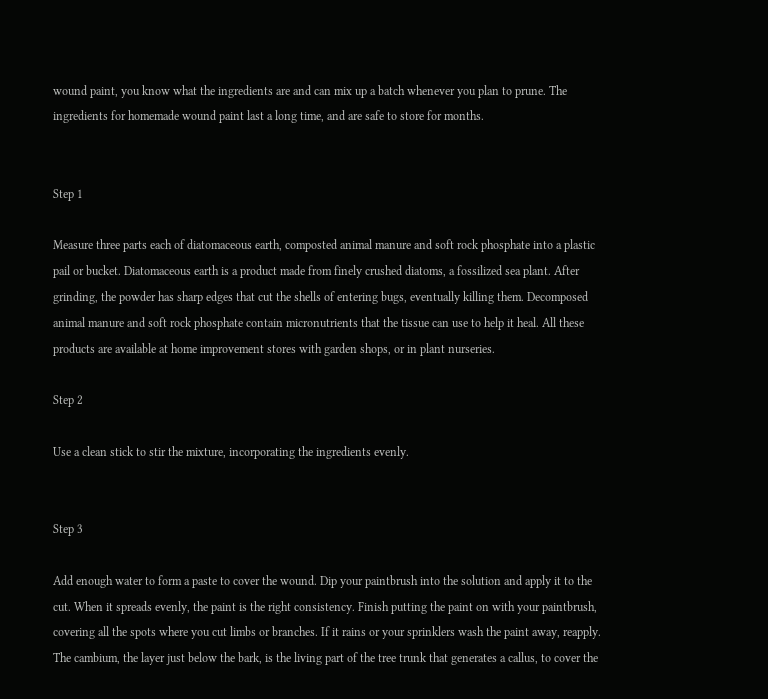wound paint, you know what the ingredients are and can mix up a batch whenever you plan to prune. The ingredients for homemade wound paint last a long time, and are safe to store for months.


Step 1

Measure three parts each of diatomaceous earth, composted animal manure and soft rock phosphate into a plastic pail or bucket. Diatomaceous earth is a product made from finely crushed diatoms, a fossilized sea plant. After grinding, the powder has sharp edges that cut the shells of entering bugs, eventually killing them. Decomposed animal manure and soft rock phosphate contain micronutrients that the tissue can use to help it heal. All these products are available at home improvement stores with garden shops, or in plant nurseries.

Step 2

Use a clean stick to stir the mixture, incorporating the ingredients evenly.


Step 3

Add enough water to form a paste to cover the wound. Dip your paintbrush into the solution and apply it to the cut. When it spreads evenly, the paint is the right consistency. Finish putting the paint on with your paintbrush, covering all the spots where you cut limbs or branches. If it rains or your sprinklers wash the paint away, reapply. The cambium, the layer just below the bark, is the living part of the tree trunk that generates a callus, to cover the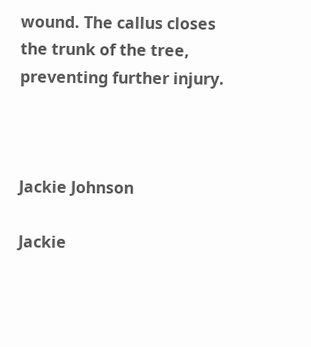wound. The callus closes the trunk of the tree, preventing further injury.



Jackie Johnson

Jackie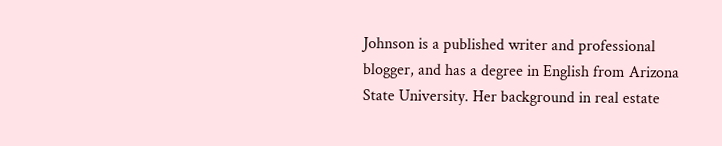Johnson is a published writer and professional blogger, and has a degree in English from Arizona State University. Her background in real estate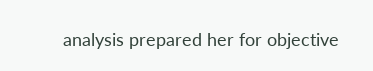analysis prepared her for objective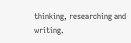thinking, researching and writing.